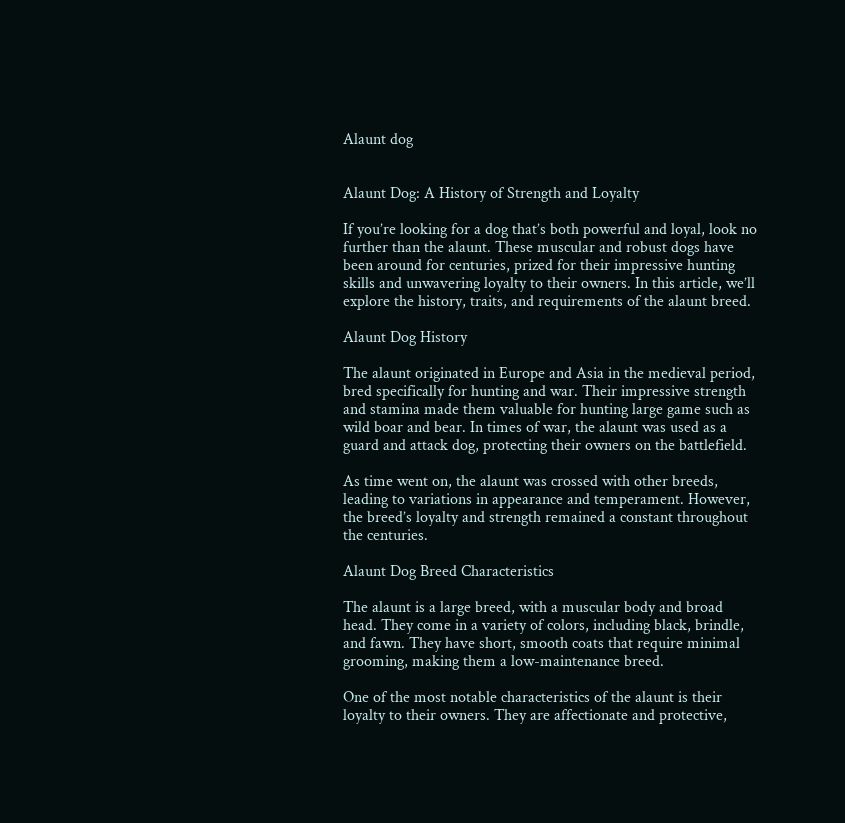Alaunt dog


Alaunt Dog: A History of Strength and Loyalty

If you’re looking for a dog that’s both powerful and loyal, look no further than the alaunt. These muscular and robust dogs have been around for centuries, prized for their impressive hunting skills and unwavering loyalty to their owners. In this article, we’ll explore the history, traits, and requirements of the alaunt breed.

Alaunt Dog History

The alaunt originated in Europe and Asia in the medieval period, bred specifically for hunting and war. Their impressive strength and stamina made them valuable for hunting large game such as wild boar and bear. In times of war, the alaunt was used as a guard and attack dog, protecting their owners on the battlefield.

As time went on, the alaunt was crossed with other breeds, leading to variations in appearance and temperament. However, the breed’s loyalty and strength remained a constant throughout the centuries.

Alaunt Dog Breed Characteristics

The alaunt is a large breed, with a muscular body and broad head. They come in a variety of colors, including black, brindle, and fawn. They have short, smooth coats that require minimal grooming, making them a low-maintenance breed.

One of the most notable characteristics of the alaunt is their loyalty to their owners. They are affectionate and protective,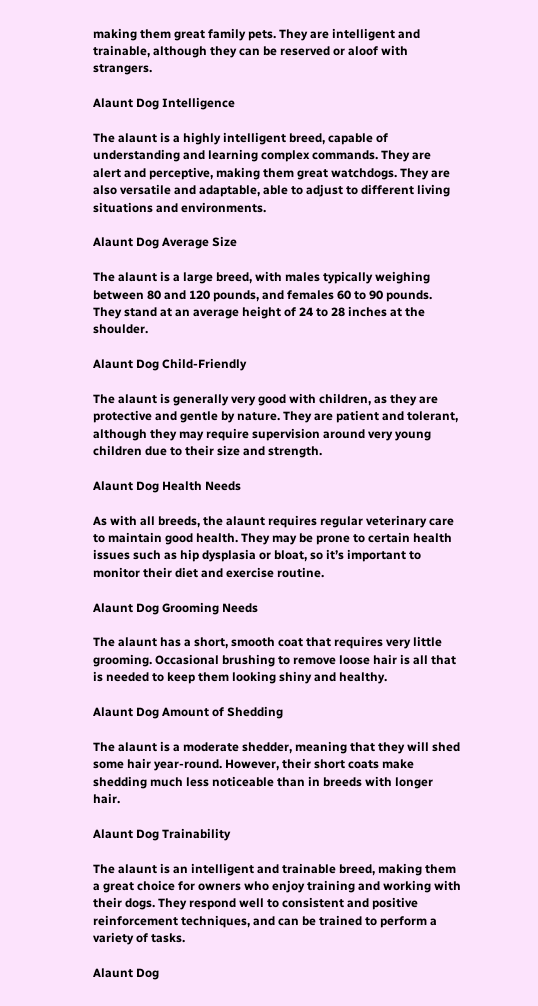making them great family pets. They are intelligent and trainable, although they can be reserved or aloof with strangers.

Alaunt Dog Intelligence

The alaunt is a highly intelligent breed, capable of understanding and learning complex commands. They are alert and perceptive, making them great watchdogs. They are also versatile and adaptable, able to adjust to different living situations and environments.

Alaunt Dog Average Size

The alaunt is a large breed, with males typically weighing between 80 and 120 pounds, and females 60 to 90 pounds. They stand at an average height of 24 to 28 inches at the shoulder.

Alaunt Dog Child-Friendly

The alaunt is generally very good with children, as they are protective and gentle by nature. They are patient and tolerant, although they may require supervision around very young children due to their size and strength.

Alaunt Dog Health Needs

As with all breeds, the alaunt requires regular veterinary care to maintain good health. They may be prone to certain health issues such as hip dysplasia or bloat, so it’s important to monitor their diet and exercise routine.

Alaunt Dog Grooming Needs

The alaunt has a short, smooth coat that requires very little grooming. Occasional brushing to remove loose hair is all that is needed to keep them looking shiny and healthy.

Alaunt Dog Amount of Shedding

The alaunt is a moderate shedder, meaning that they will shed some hair year-round. However, their short coats make shedding much less noticeable than in breeds with longer hair.

Alaunt Dog Trainability

The alaunt is an intelligent and trainable breed, making them a great choice for owners who enjoy training and working with their dogs. They respond well to consistent and positive reinforcement techniques, and can be trained to perform a variety of tasks.

Alaunt Dog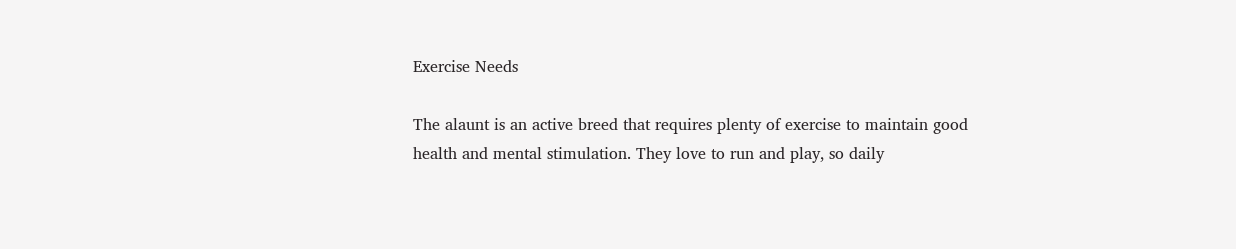Exercise Needs

The alaunt is an active breed that requires plenty of exercise to maintain good health and mental stimulation. They love to run and play, so daily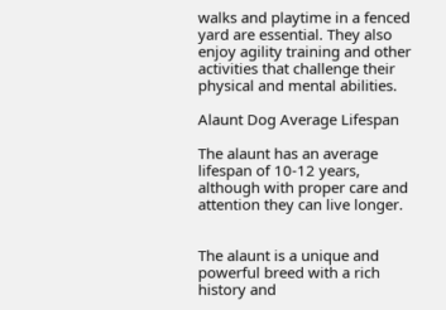walks and playtime in a fenced yard are essential. They also enjoy agility training and other activities that challenge their physical and mental abilities.

Alaunt Dog Average Lifespan

The alaunt has an average lifespan of 10-12 years, although with proper care and attention they can live longer.


The alaunt is a unique and powerful breed with a rich history and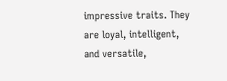impressive traits. They are loyal, intelligent, and versatile,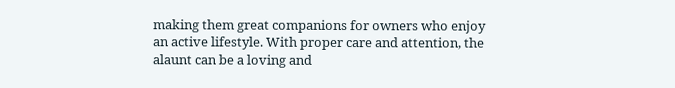making them great companions for owners who enjoy an active lifestyle. With proper care and attention, the alaunt can be a loving and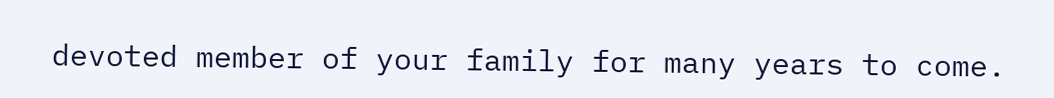devoted member of your family for many years to come.